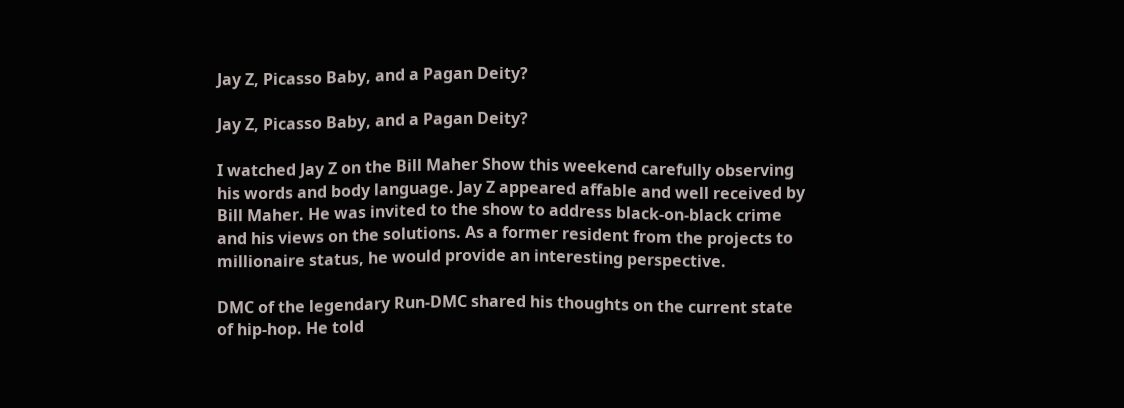Jay Z, Picasso Baby, and a Pagan Deity?

Jay Z, Picasso Baby, and a Pagan Deity?

I watched Jay Z on the Bill Maher Show this weekend carefully observing his words and body language. Jay Z appeared affable and well received by Bill Maher. He was invited to the show to address black-on-black crime and his views on the solutions. As a former resident from the projects to millionaire status, he would provide an interesting perspective.

DMC of the legendary Run-DMC shared his thoughts on the current state of hip-hop. He told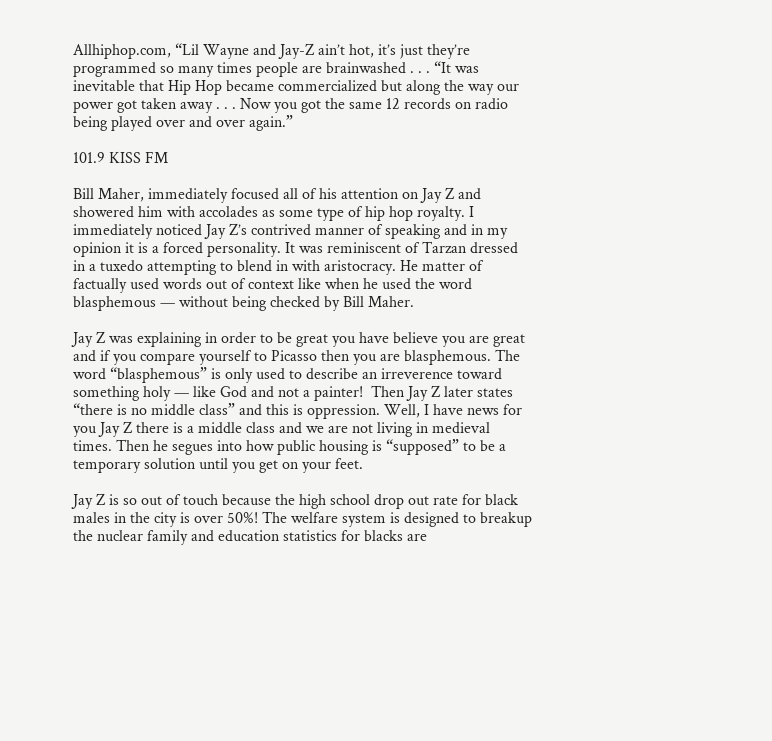Allhiphop.com, “Lil Wayne and Jay-Z ain’t hot, it’s just they’re programmed so many times people are brainwashed . . . “It was inevitable that Hip Hop became commercialized but along the way our power got taken away . . . Now you got the same 12 records on radio being played over and over again.”

101.9 KISS FM

Bill Maher, immediately focused all of his attention on Jay Z and showered him with accolades as some type of hip hop royalty. I immediately noticed Jay Z’s contrived manner of speaking and in my opinion it is a forced personality. It was reminiscent of Tarzan dressed in a tuxedo attempting to blend in with aristocracy. He matter of factually used words out of context like when he used the word blasphemous — without being checked by Bill Maher.

Jay Z was explaining in order to be great you have believe you are great and if you compare yourself to Picasso then you are blasphemous. The word “blasphemous” is only used to describe an irreverence toward something holy — like God and not a painter!  Then Jay Z later states “there is no middle class” and this is oppression. Well, I have news for you Jay Z there is a middle class and we are not living in medieval times. Then he segues into how public housing is “supposed” to be a temporary solution until you get on your feet.

Jay Z is so out of touch because the high school drop out rate for black males in the city is over 50%! The welfare system is designed to breakup the nuclear family and education statistics for blacks are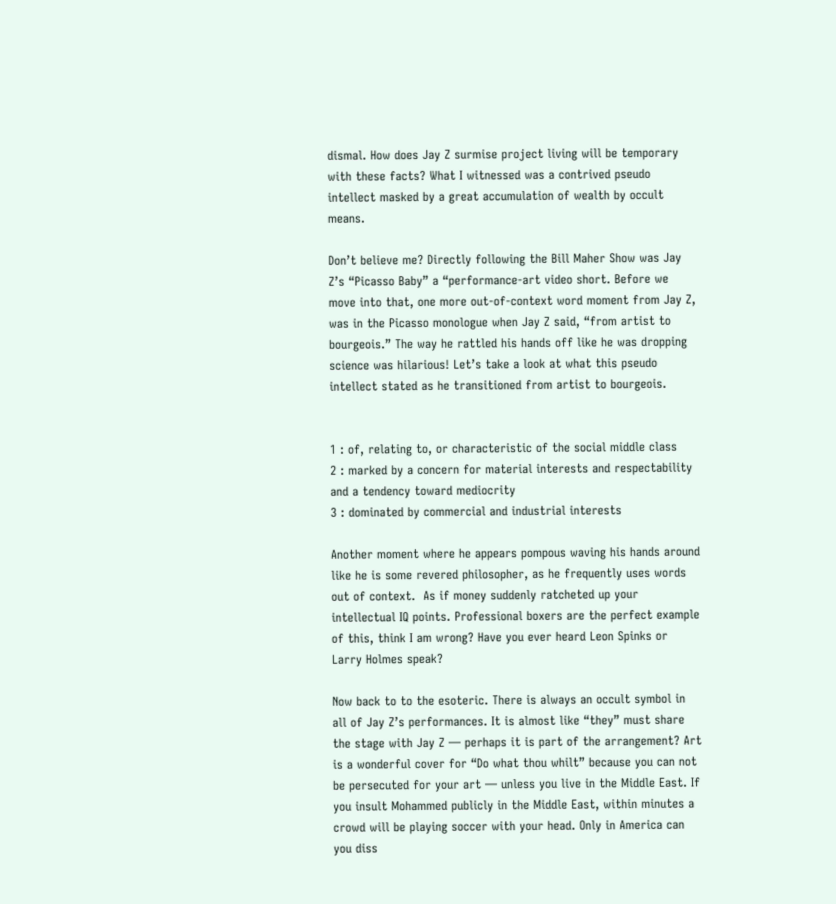dismal. How does Jay Z surmise project living will be temporary with these facts? What I witnessed was a contrived pseudo intellect masked by a great accumulation of wealth by occult means.

Don’t believe me? Directly following the Bill Maher Show was Jay Z’s “Picasso Baby” a “performance-art video short. Before we move into that, one more out-of-context word moment from Jay Z, was in the Picasso monologue when Jay Z said, “from artist to bourgeois.” The way he rattled his hands off like he was dropping science was hilarious! Let’s take a look at what this pseudo intellect stated as he transitioned from artist to bourgeois.


1 : of, relating to, or characteristic of the social middle class
2 : marked by a concern for material interests and respectability and a tendency toward mediocrity
3 : dominated by commercial and industrial interests

Another moment where he appears pompous waving his hands around like he is some revered philosopher, as he frequently uses words out of context.  As if money suddenly ratcheted up your intellectual IQ points. Professional boxers are the perfect example of this, think I am wrong? Have you ever heard Leon Spinks or Larry Holmes speak?

Now back to to the esoteric. There is always an occult symbol in all of Jay Z’s performances. It is almost like “they” must share the stage with Jay Z — perhaps it is part of the arrangement? Art is a wonderful cover for “Do what thou whilt” because you can not be persecuted for your art — unless you live in the Middle East. If you insult Mohammed publicly in the Middle East, within minutes a crowd will be playing soccer with your head. Only in America can you diss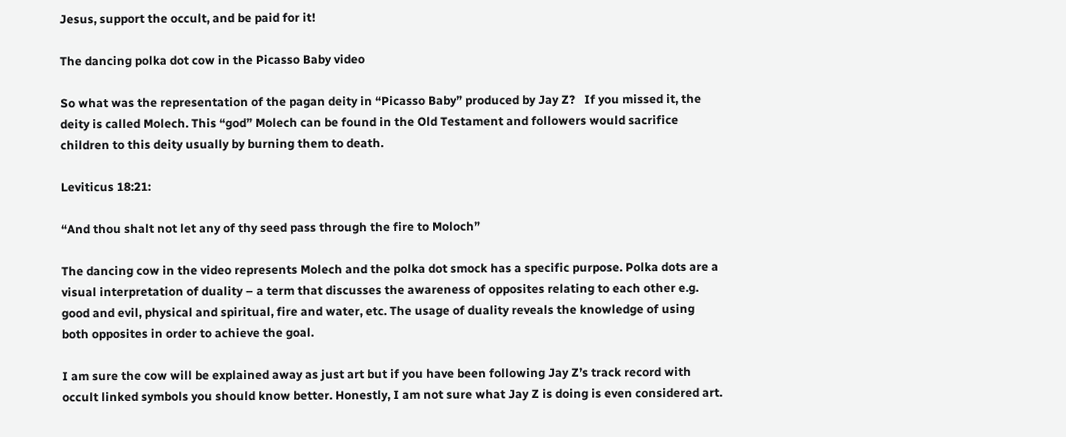Jesus, support the occult, and be paid for it!

The dancing polka dot cow in the Picasso Baby video

So what was the representation of the pagan deity in “Picasso Baby” produced by Jay Z?   If you missed it, the deity is called Molech. This “god” Molech can be found in the Old Testament and followers would sacrifice children to this deity usually by burning them to death.

Leviticus 18:21:

“And thou shalt not let any of thy seed pass through the fire to Moloch”

The dancing cow in the video represents Molech and the polka dot smock has a specific purpose. Polka dots are a visual interpretation of duality – a term that discusses the awareness of opposites relating to each other e.g. good and evil, physical and spiritual, fire and water, etc. The usage of duality reveals the knowledge of using both opposites in order to achieve the goal.

I am sure the cow will be explained away as just art but if you have been following Jay Z’s track record with occult linked symbols you should know better. Honestly, I am not sure what Jay Z is doing is even considered art.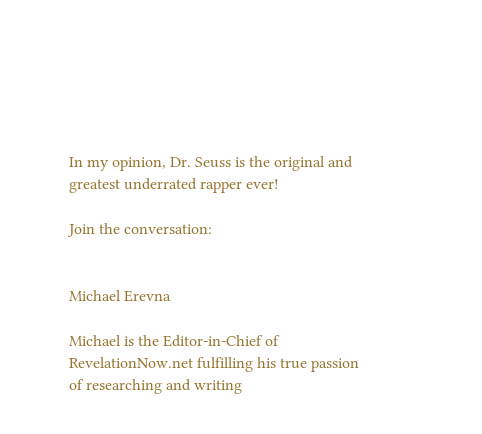In my opinion, Dr. Seuss is the original and greatest underrated rapper ever!

Join the conversation:


Michael Erevna

Michael is the Editor-in-Chief of RevelationNow.net fulfilling his true passion of researching and writing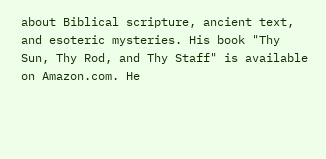about Biblical scripture, ancient text, and esoteric mysteries. His book "Thy Sun, Thy Rod, and Thy Staff" is available on Amazon.com. He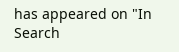has appeared on "In Search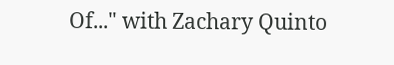Of..." with Zachary Quinto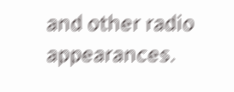and other radio appearances.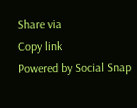Share via
Copy link
Powered by Social Snap